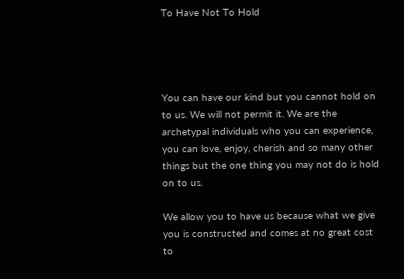To Have Not To Hold




You can have our kind but you cannot hold on to us. We will not permit it. We are the archetypal individuals who you can experience, you can love, enjoy, cherish and so many other things but the one thing you may not do is hold on to us.

We allow you to have us because what we give you is constructed and comes at no great cost to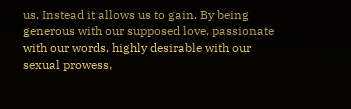us. Instead it allows us to gain. By being generous with our supposed love, passionate with our words, highly desirable with our sexual prowess,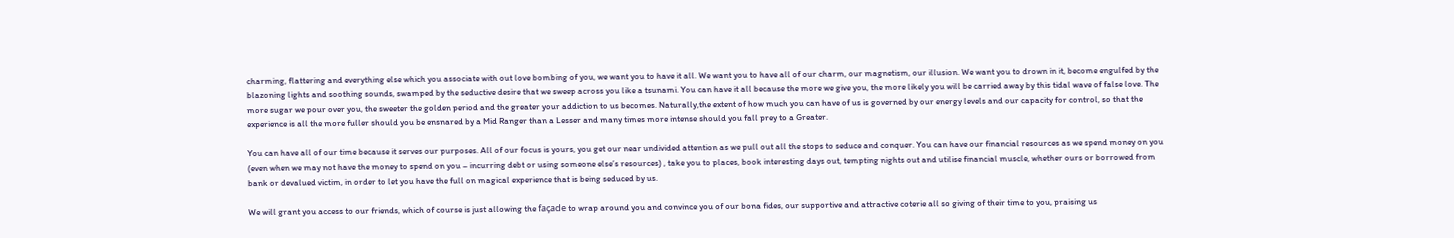charming, flattering and everything else which you associate with out love bombing of you, we want you to have it all. We want you to have all of our charm, our magnetism, our illusion. We want you to drown in it, become engulfed by the blazoning lights and soothing sounds, swamped by the seductive desire that we sweep across you like a tsunami. You can have it all because the more we give you, the more likely you will be carried away by this tidal wave of false love. The more sugar we pour over you, the sweeter the golden period and the greater your addiction to us becomes. Naturally,the extent of how much you can have of us is governed by our energy levels and our capacity for control, so that the experience is all the more fuller should you be ensnared by a Mid Ranger than a Lesser and many times more intense should you fall prey to a Greater.

You can have all of our time because it serves our purposes. All of our focus is yours, you get our near undivided attention as we pull out all the stops to seduce and conquer. You can have our financial resources as we spend money on you (even when we may not have the money to spend on you – incurring debt or using someone else’s resources) , take you to places, book interesting days out, tempting nights out and utilise financial muscle, whether ours or borrowed from  bank or devalued victim, in order to let you have the full on magical experience that is being seduced by us.

We will grant you access to our friends, which of course is just allowing the façade to wrap around you and convince you of our bona fides, our supportive and attractive coterie all so giving of their time to you, praising us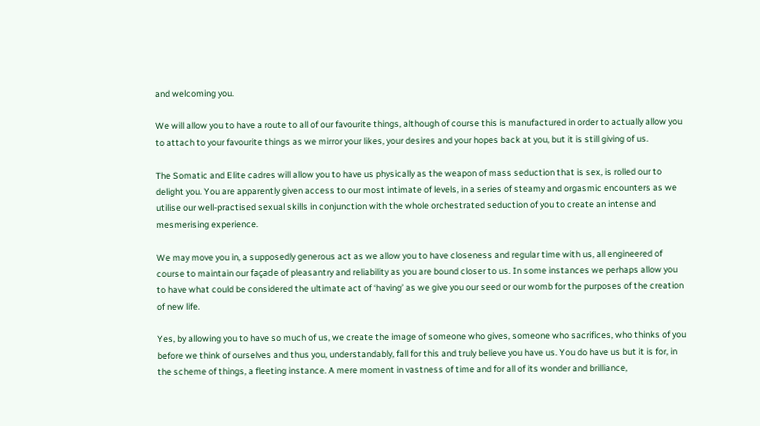and welcoming you.

We will allow you to have a route to all of our favourite things, although of course this is manufactured in order to actually allow you to attach to your favourite things as we mirror your likes, your desires and your hopes back at you, but it is still giving of us.

The Somatic and Elite cadres will allow you to have us physically as the weapon of mass seduction that is sex, is rolled our to delight you. You are apparently given access to our most intimate of levels, in a series of steamy and orgasmic encounters as we utilise our well-practised sexual skills in conjunction with the whole orchestrated seduction of you to create an intense and mesmerising experience.

We may move you in, a supposedly generous act as we allow you to have closeness and regular time with us, all engineered of course to maintain our façade of pleasantry and reliability as you are bound closer to us. In some instances we perhaps allow you to have what could be considered the ultimate act of ‘having’ as we give you our seed or our womb for the purposes of the creation of new life.

Yes, by allowing you to have so much of us, we create the image of someone who gives, someone who sacrifices, who thinks of you before we think of ourselves and thus you, understandably, fall for this and truly believe you have us. You do have us but it is for, in the scheme of things, a fleeting instance. A mere moment in vastness of time and for all of its wonder and brilliance,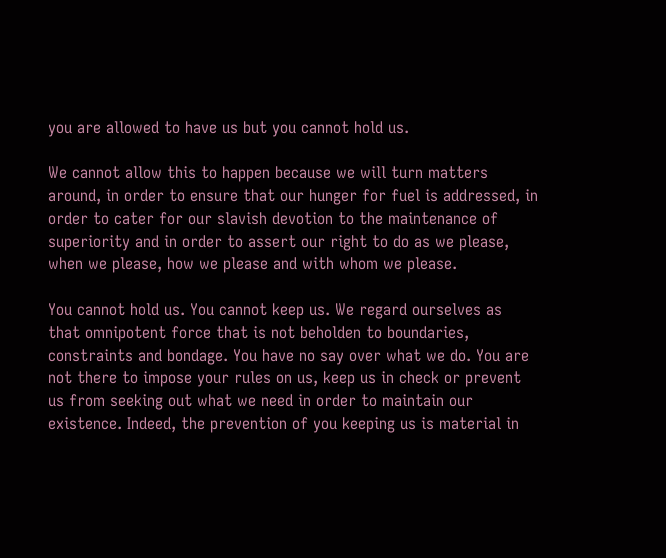you are allowed to have us but you cannot hold us.

We cannot allow this to happen because we will turn matters around, in order to ensure that our hunger for fuel is addressed, in order to cater for our slavish devotion to the maintenance of superiority and in order to assert our right to do as we please, when we please, how we please and with whom we please.

You cannot hold us. You cannot keep us. We regard ourselves as that omnipotent force that is not beholden to boundaries, constraints and bondage. You have no say over what we do. You are not there to impose your rules on us, keep us in check or prevent us from seeking out what we need in order to maintain our existence. Indeed, the prevention of you keeping us is material in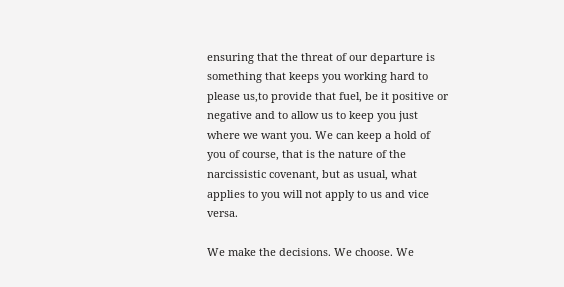ensuring that the threat of our departure is something that keeps you working hard to please us,to provide that fuel, be it positive or negative and to allow us to keep you just where we want you. We can keep a hold of you of course, that is the nature of the narcissistic covenant, but as usual, what applies to you will not apply to us and vice versa.

We make the decisions. We choose. We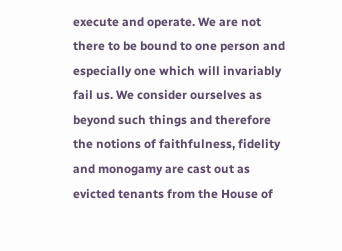execute and operate. We are not there to be bound to one person and especially one which will invariably fail us. We consider ourselves as beyond such things and therefore the notions of faithfulness, fidelity and monogamy are cast out as evicted tenants from the House of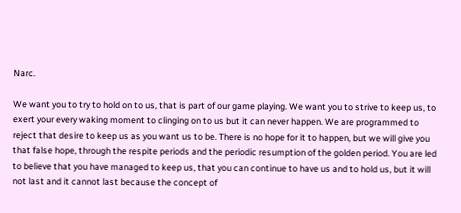Narc.

We want you to try to hold on to us, that is part of our game playing. We want you to strive to keep us, to exert your every waking moment to clinging on to us but it can never happen. We are programmed to reject that desire to keep us as you want us to be. There is no hope for it to happen, but we will give you that false hope, through the respite periods and the periodic resumption of the golden period. You are led to believe that you have managed to keep us, that you can continue to have us and to hold us, but it will not last and it cannot last because the concept of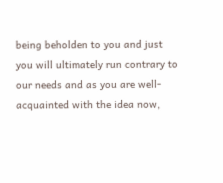being beholden to you and just you will ultimately run contrary to our needs and as you are well-acquainted with the idea now,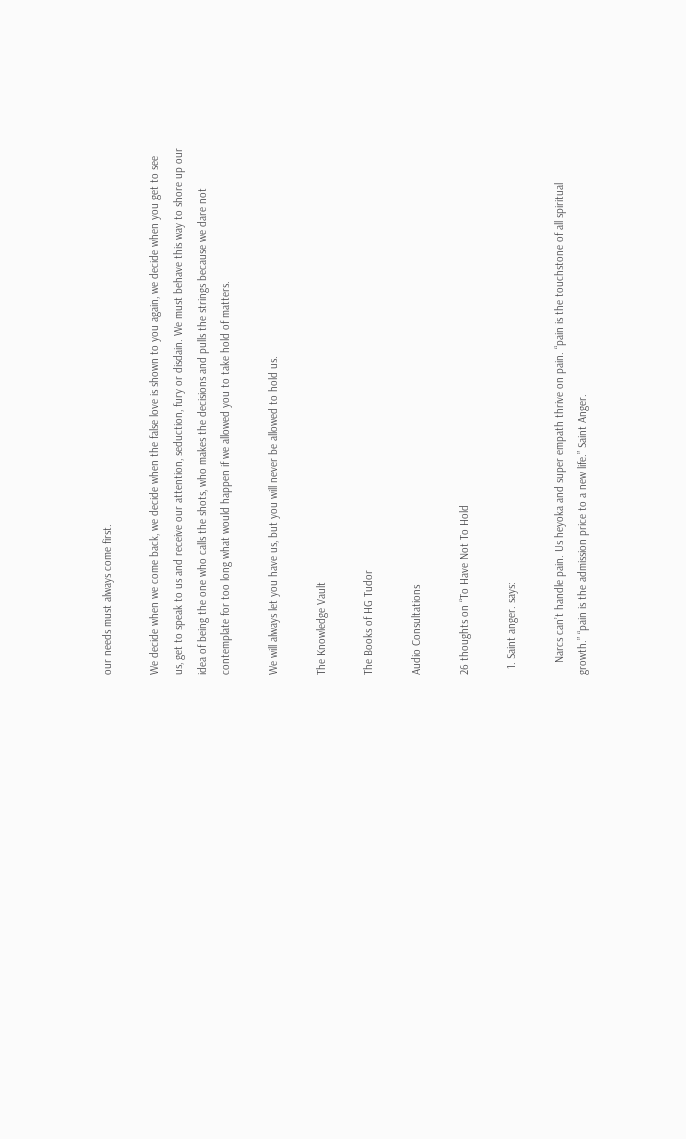our needs must always come first.

We decide when we come back, we decide when the false love is shown to you again, we decide when you get to see us, get to speak to us and receive our attention, seduction, fury or disdain. We must behave this way to shore up our idea of being the one who calls the shots, who makes the decisions and pulls the strings because we dare not contemplate for too long what would happen if we allowed you to take hold of matters.

We will always let you have us, but you will never be allowed to hold us.

The Knowledge Vault

The Books of HG Tudor

Audio Consultations

26 thoughts on “To Have Not To Hold

  1. Saint anger. says:

    Narcs can’t handle pain. Us heyoka and super empath thrive on pain. “pain is the touchstone of all spiritual growth.” “pain is the admission price to a new life.” Saint Anger.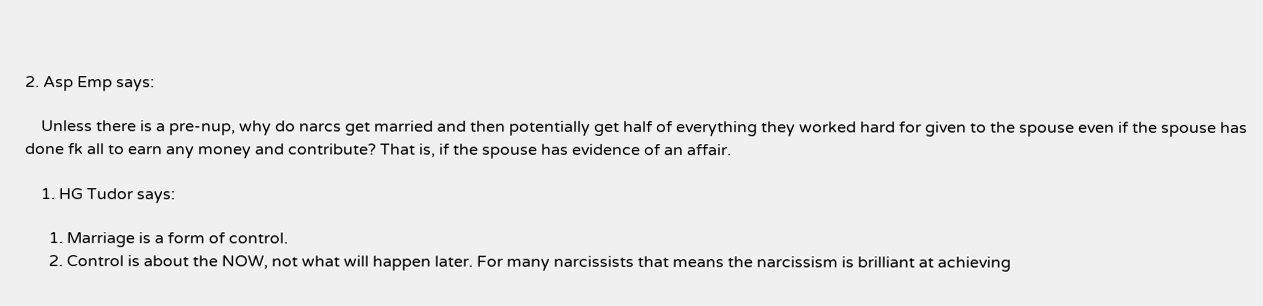2. Asp Emp says:

    Unless there is a pre-nup, why do narcs get married and then potentially get half of everything they worked hard for given to the spouse even if the spouse has done fk all to earn any money and contribute? That is, if the spouse has evidence of an affair.

    1. HG Tudor says:

      1. Marriage is a form of control.
      2. Control is about the NOW, not what will happen later. For many narcissists that means the narcissism is brilliant at achieving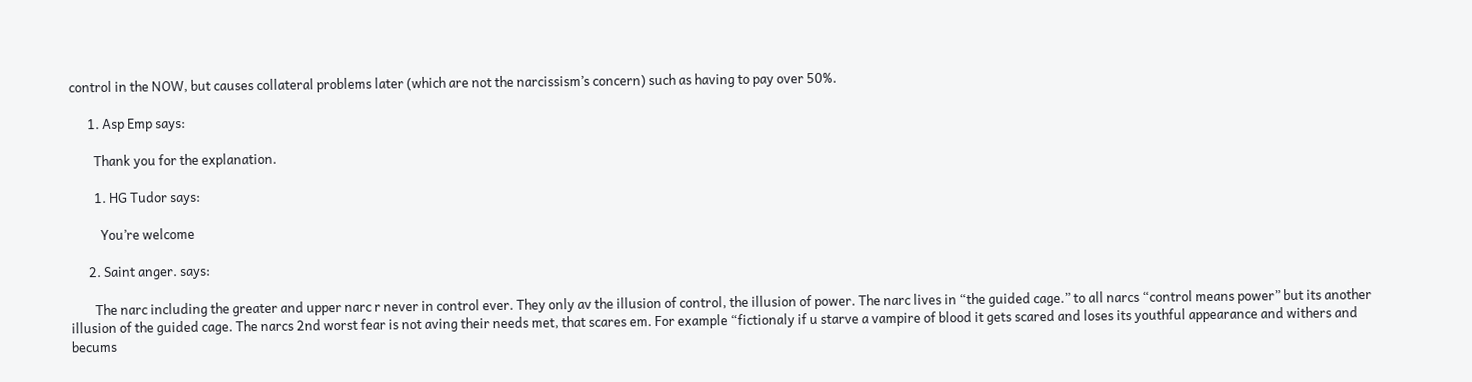control in the NOW, but causes collateral problems later (which are not the narcissism’s concern) such as having to pay over 50%.

      1. Asp Emp says:

        Thank you for the explanation.

        1. HG Tudor says:

          You’re welcome

      2. Saint anger. says:

        The narc including the greater and upper narc r never in control ever. They only av the illusion of control, the illusion of power. The narc lives in “the guided cage.” to all narcs “control means power” but its another illusion of the guided cage. The narcs 2nd worst fear is not aving their needs met, that scares em. For example “fictionaly if u starve a vampire of blood it gets scared and loses its youthful appearance and withers and becums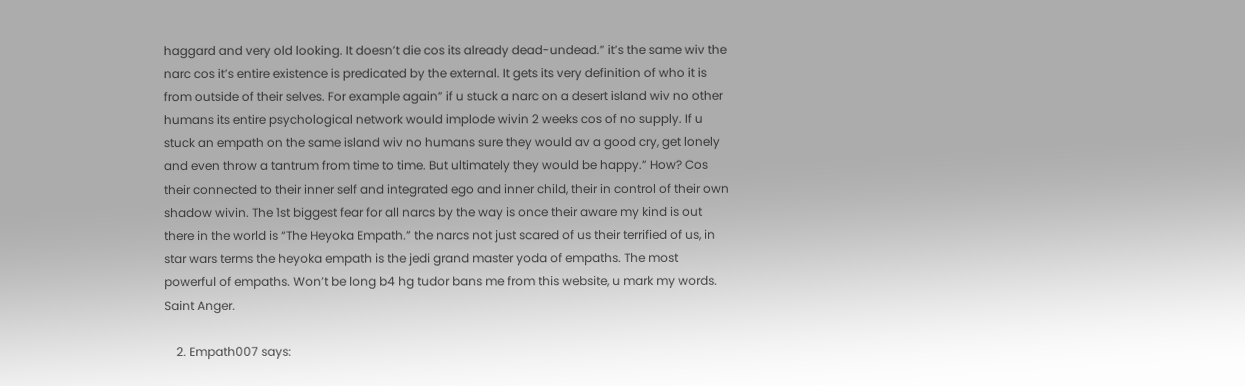haggard and very old looking. It doesn’t die cos its already dead-undead.” it’s the same wiv the narc cos it’s entire existence is predicated by the external. It gets its very definition of who it is from outside of their selves. For example again” if u stuck a narc on a desert island wiv no other humans its entire psychological network would implode wivin 2 weeks cos of no supply. If u stuck an empath on the same island wiv no humans sure they would av a good cry, get lonely and even throw a tantrum from time to time. But ultimately they would be happy.” How? Cos their connected to their inner self and integrated ego and inner child, their in control of their own shadow wivin. The 1st biggest fear for all narcs by the way is once their aware my kind is out there in the world is “The Heyoka Empath.” the narcs not just scared of us their terrified of us, in star wars terms the heyoka empath is the jedi grand master yoda of empaths. The most powerful of empaths. Won’t be long b4 hg tudor bans me from this website, u mark my words. Saint Anger.

    2. Empath007 says: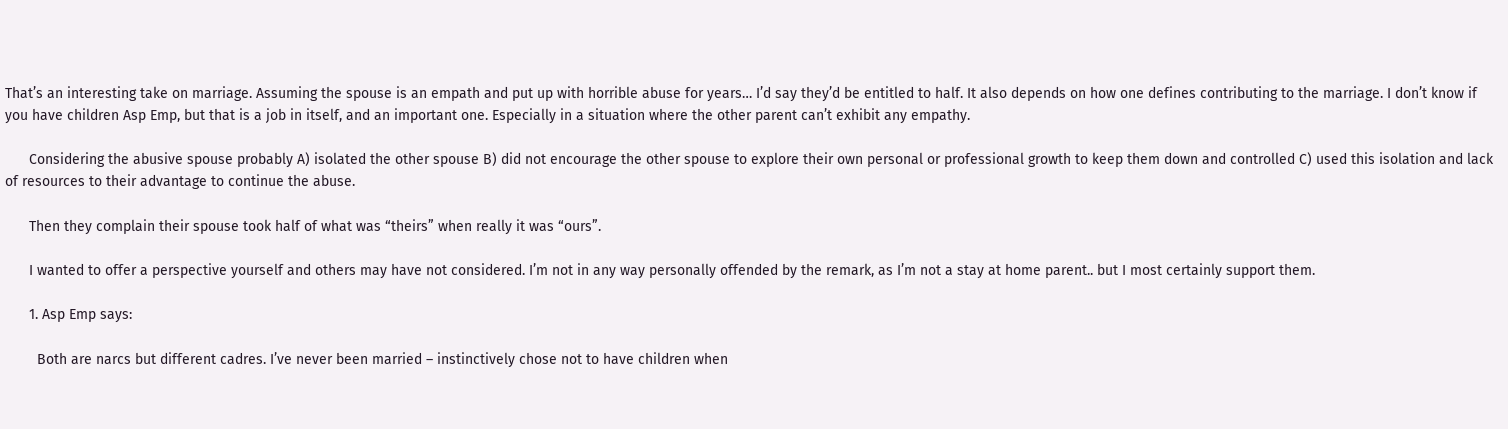That’s an interesting take on marriage. Assuming the spouse is an empath and put up with horrible abuse for years… I’d say they’d be entitled to half. It also depends on how one defines contributing to the marriage. I don’t know if you have children Asp Emp, but that is a job in itself, and an important one. Especially in a situation where the other parent can’t exhibit any empathy.

      Considering the abusive spouse probably A) isolated the other spouse B) did not encourage the other spouse to explore their own personal or professional growth to keep them down and controlled C) used this isolation and lack of resources to their advantage to continue the abuse.

      Then they complain their spouse took half of what was “theirs” when really it was “ours”.

      I wanted to offer a perspective yourself and others may have not considered. I’m not in any way personally offended by the remark, as I’m not a stay at home parent.. but I most certainly support them.

      1. Asp Emp says:

        Both are narcs but different cadres. I’ve never been married – instinctively chose not to have children when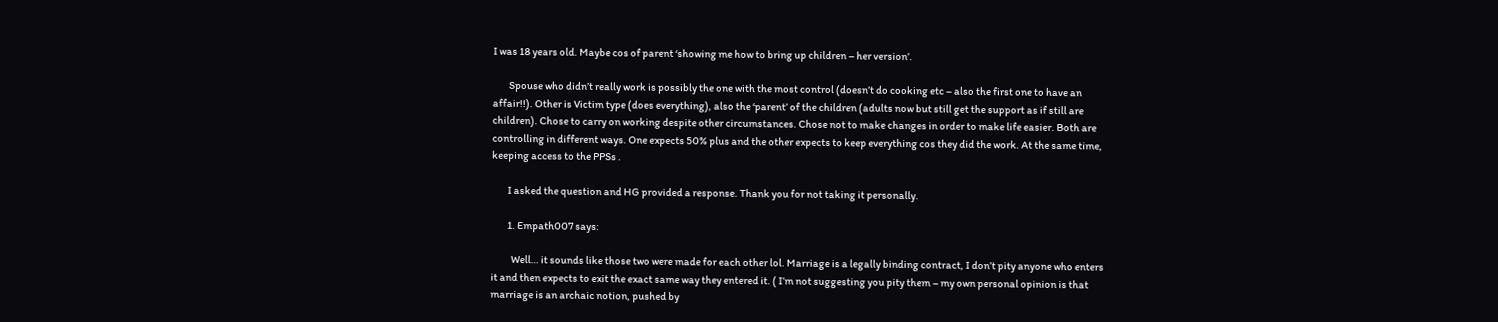I was 18 years old. Maybe cos of parent ‘showing me how to bring up children – her version’.

        Spouse who didn’t really work is possibly the one with the most control (doesn’t do cooking etc – also the first one to have an affair!!). Other is Victim type (does everything), also the ‘parent’ of the children (adults now but still get the support as if still are children). Chose to carry on working despite other circumstances. Chose not to make changes in order to make life easier. Both are controlling in different ways. One expects 50% plus and the other expects to keep everything cos they did the work. At the same time, keeping access to the PPSs .

        I asked the question and HG provided a response. Thank you for not taking it personally.

        1. Empath007 says:

          Well… it sounds like those two were made for each other lol. Marriage is a legally binding contract, I don’t pity anyone who enters it and then expects to exit the exact same way they entered it. ( I’m not suggesting you pity them – my own personal opinion is that marriage is an archaic notion, pushed by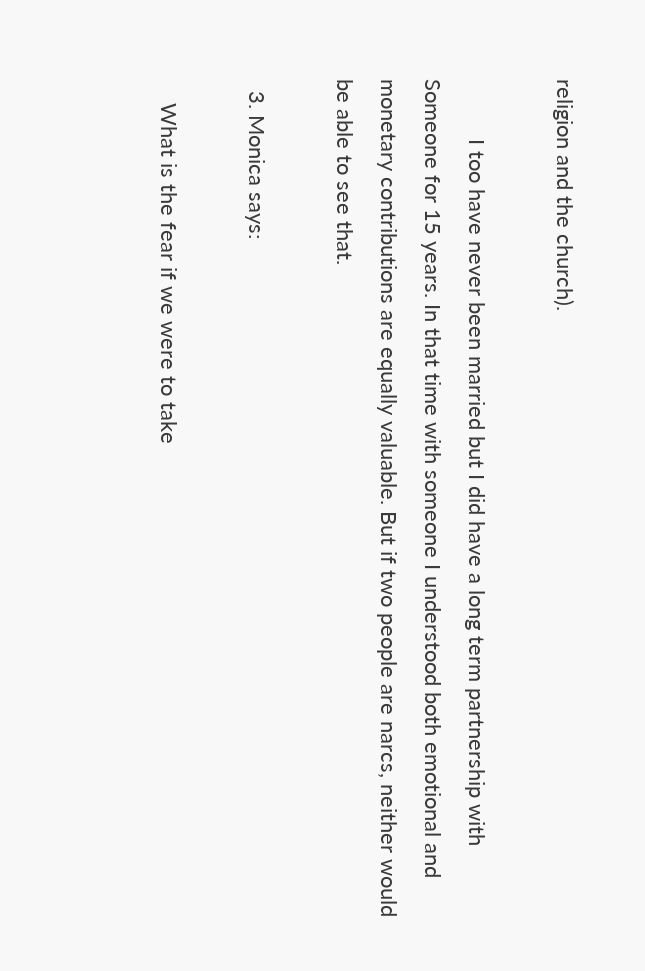religion and the church).

          I too have never been married but I did have a long term partnership with Someone for 15 years. In that time with someone I understood both emotional and monetary contributions are equally valuable. But if two people are narcs, neither would be able to see that.

  3. Monica says:

    What is the fear if we were to take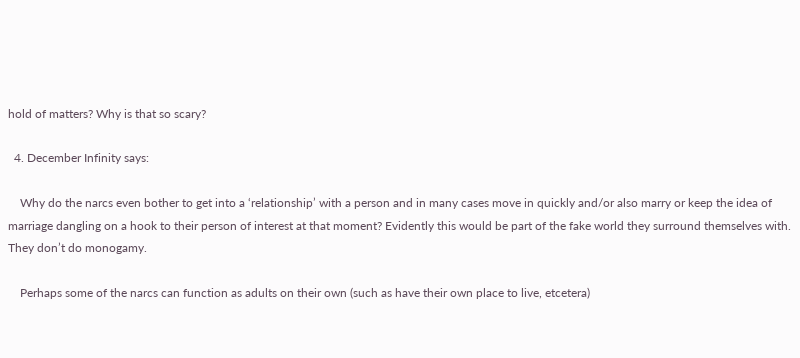hold of matters? Why is that so scary?

  4. December Infinity says:

    Why do the narcs even bother to get into a ‘relationship’ with a person and in many cases move in quickly and/or also marry or keep the idea of marriage dangling on a hook to their person of interest at that moment? Evidently this would be part of the fake world they surround themselves with. They don’t do monogamy.

    Perhaps some of the narcs can function as adults on their own (such as have their own place to live, etcetera)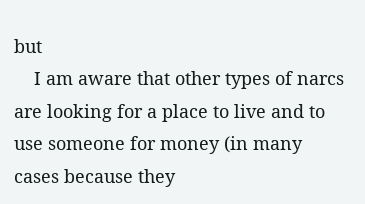but
    I am aware that other types of narcs are looking for a place to live and to use someone for money (in many cases because they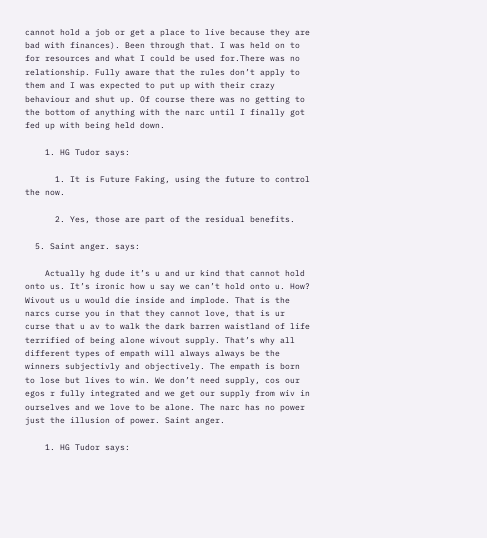cannot hold a job or get a place to live because they are bad with finances). Been through that. I was held on to for resources and what I could be used for.There was no relationship. Fully aware that the rules don’t apply to them and I was expected to put up with their crazy behaviour and shut up. Of course there was no getting to the bottom of anything with the narc until I finally got fed up with being held down.

    1. HG Tudor says:

      1. It is Future Faking, using the future to control the now.

      2. Yes, those are part of the residual benefits.

  5. Saint anger. says:

    Actually hg dude it’s u and ur kind that cannot hold onto us. It’s ironic how u say we can’t hold onto u. How? Wivout us u would die inside and implode. That is the narcs curse you in that they cannot love, that is ur curse that u av to walk the dark barren waistland of life terrified of being alone wivout supply. That’s why all different types of empath will always always be the winners subjectivly and objectively. The empath is born to lose but lives to win. We don’t need supply, cos our egos r fully integrated and we get our supply from wiv in ourselves and we love to be alone. The narc has no power just the illusion of power. Saint anger.

    1. HG Tudor says: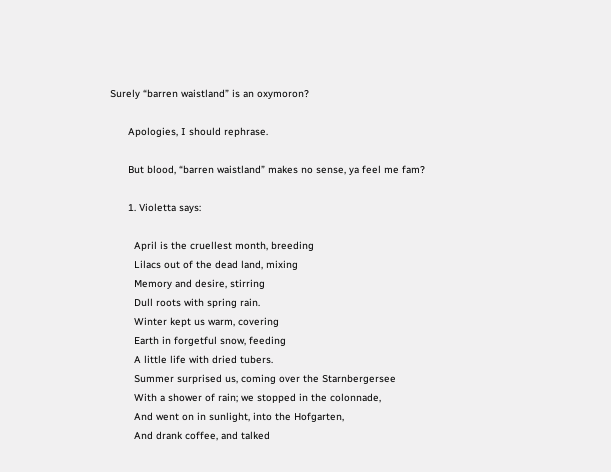Surely “barren waistland” is an oxymoron?

      Apologies, I should rephrase.

      But blood, “barren waistland” makes no sense, ya feel me fam?

      1. Violetta says:

        April is the cruellest month, breeding
        Lilacs out of the dead land, mixing
        Memory and desire, stirring
        Dull roots with spring rain.
        Winter kept us warm, covering
        Earth in forgetful snow, feeding
        A little life with dried tubers.
        Summer surprised us, coming over the Starnbergersee
        With a shower of rain; we stopped in the colonnade,
        And went on in sunlight, into the Hofgarten,
        And drank coffee, and talked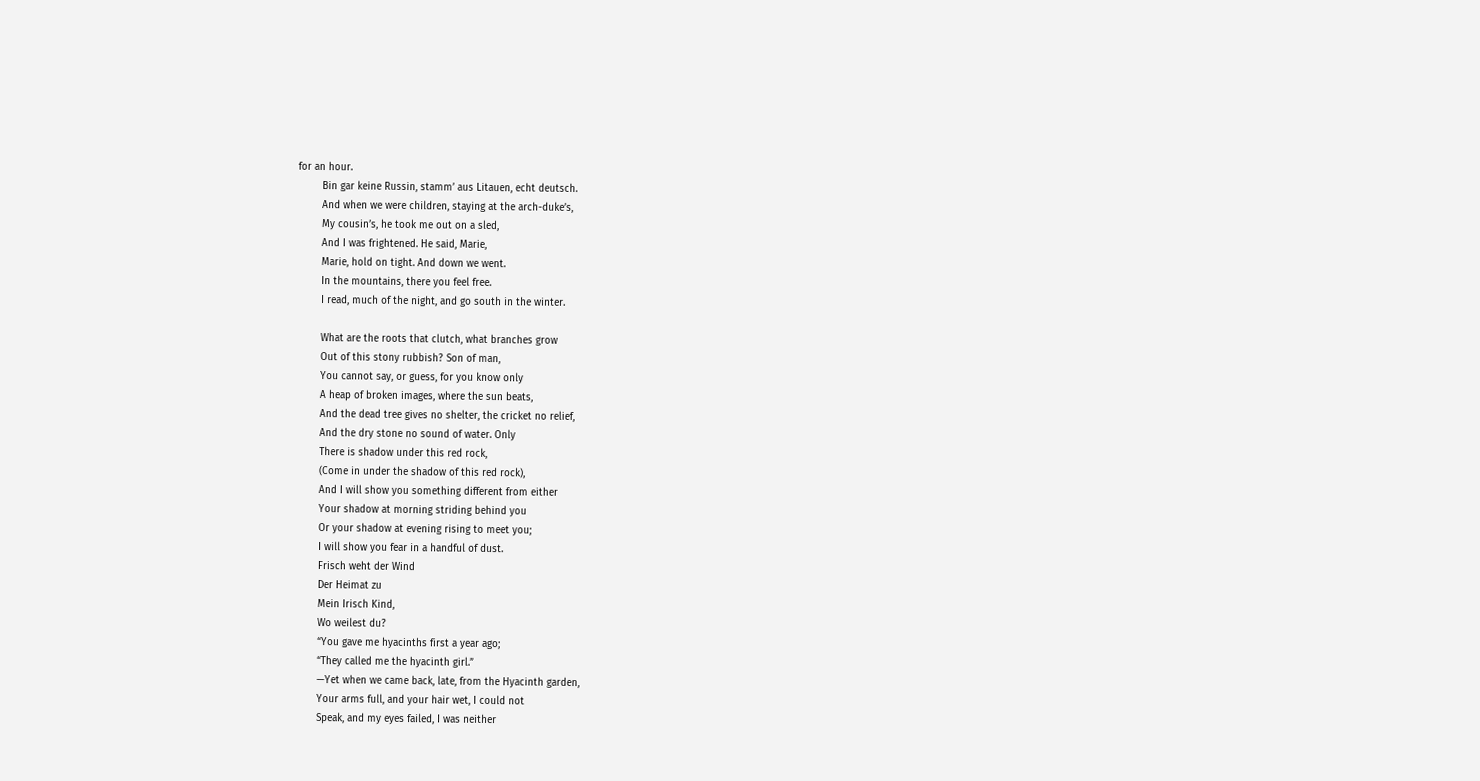for an hour.
        Bin gar keine Russin, stamm’ aus Litauen, echt deutsch.
        And when we were children, staying at the arch-duke’s,
        My cousin’s, he took me out on a sled,
        And I was frightened. He said, Marie,
        Marie, hold on tight. And down we went.
        In the mountains, there you feel free.
        I read, much of the night, and go south in the winter.

        What are the roots that clutch, what branches grow
        Out of this stony rubbish? Son of man,
        You cannot say, or guess, for you know only
        A heap of broken images, where the sun beats,
        And the dead tree gives no shelter, the cricket no relief,
        And the dry stone no sound of water. Only
        There is shadow under this red rock,
        (Come in under the shadow of this red rock),
        And I will show you something different from either
        Your shadow at morning striding behind you
        Or your shadow at evening rising to meet you;
        I will show you fear in a handful of dust.
        Frisch weht der Wind
        Der Heimat zu
        Mein Irisch Kind,
        Wo weilest du?
        “You gave me hyacinths first a year ago;
        “They called me the hyacinth girl.”
        —Yet when we came back, late, from the Hyacinth garden,
        Your arms full, and your hair wet, I could not
        Speak, and my eyes failed, I was neither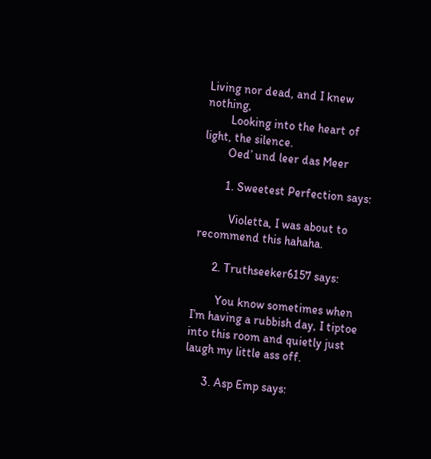Living nor dead, and I knew nothing,
        Looking into the heart of light, the silence.
        Oed’ und leer das Meer

        1. Sweetest Perfection says:

          Violetta, I was about to recommend this hahaha.

      2. Truthseeker6157 says:

        You know sometimes when I’m having a rubbish day, I tiptoe into this room and quietly just laugh my little ass off.

      3. Asp Emp says: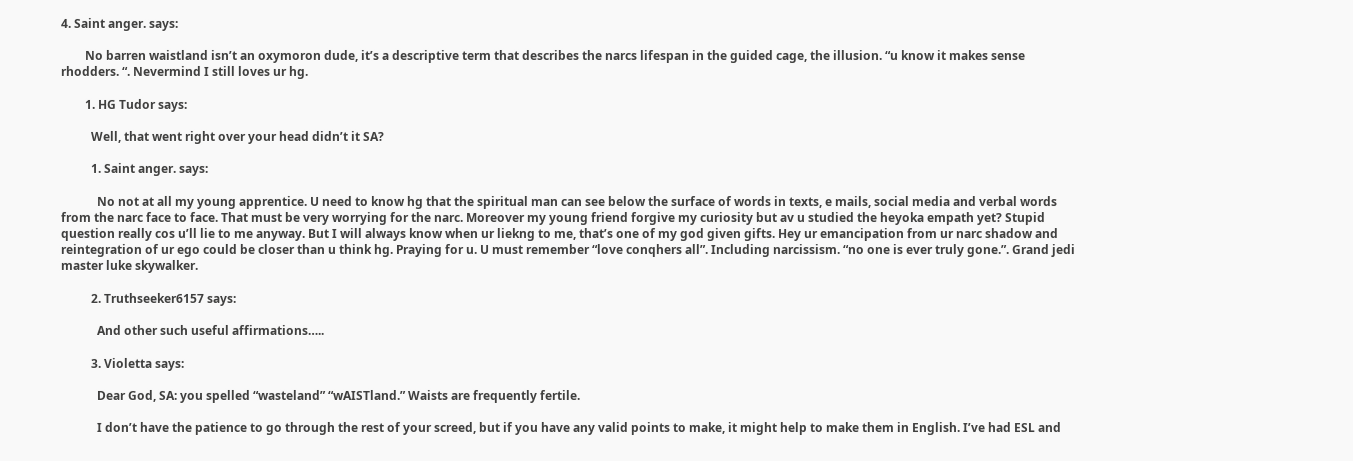4. Saint anger. says:

        No barren waistland isn’t an oxymoron dude, it’s a descriptive term that describes the narcs lifespan in the guided cage, the illusion. “u know it makes sense rhodders. “. Nevermind I still loves ur hg.

        1. HG Tudor says:

          Well, that went right over your head didn’t it SA?

          1. Saint anger. says:

            No not at all my young apprentice. U need to know hg that the spiritual man can see below the surface of words in texts, e mails, social media and verbal words from the narc face to face. That must be very worrying for the narc. Moreover my young friend forgive my curiosity but av u studied the heyoka empath yet? Stupid question really cos u’ll lie to me anyway. But I will always know when ur liekng to me, that’s one of my god given gifts. Hey ur emancipation from ur narc shadow and reintegration of ur ego could be closer than u think hg. Praying for u. U must remember “love conqhers all”. Including narcissism. “no one is ever truly gone.”. Grand jedi master luke skywalker.

          2. Truthseeker6157 says:

            And other such useful affirmations…..

          3. Violetta says:

            Dear God, SA: you spelled “wasteland” “wAISTland.” Waists are frequently fertile.

            I don’t have the patience to go through the rest of your screed, but if you have any valid points to make, it might help to make them in English. I’ve had ESL and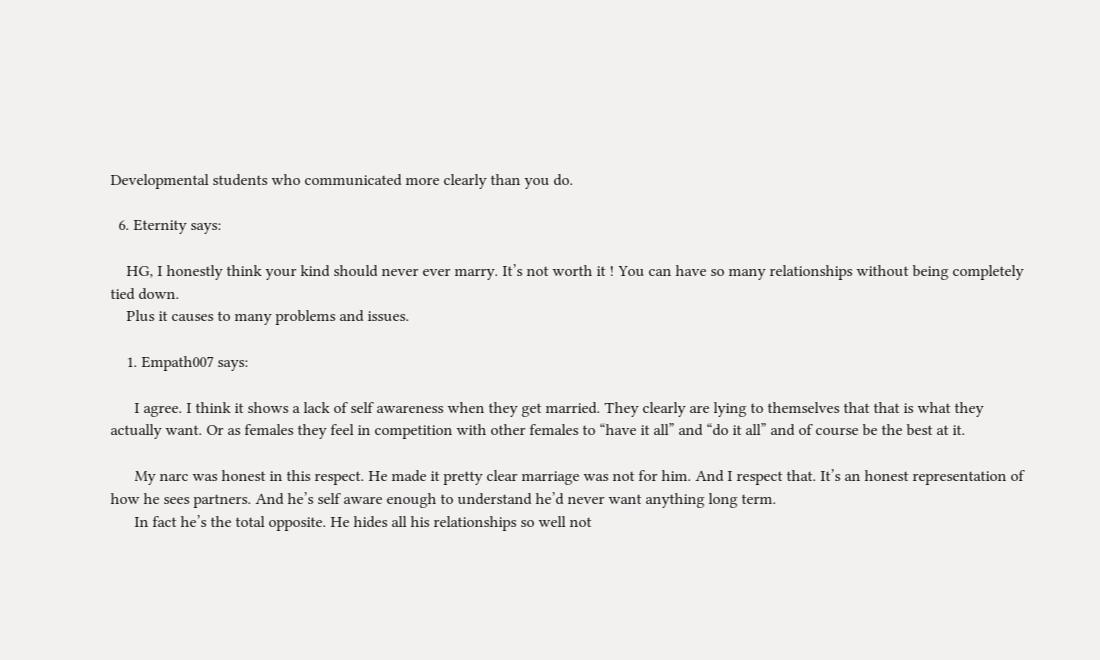Developmental students who communicated more clearly than you do.

  6. Eternity says:

    HG, I honestly think your kind should never ever marry. It’s not worth it ! You can have so many relationships without being completely tied down.
    Plus it causes to many problems and issues.

    1. Empath007 says:

      I agree. I think it shows a lack of self awareness when they get married. They clearly are lying to themselves that that is what they actually want. Or as females they feel in competition with other females to “have it all” and “do it all” and of course be the best at it.

      My narc was honest in this respect. He made it pretty clear marriage was not for him. And I respect that. It’s an honest representation of how he sees partners. And he’s self aware enough to understand he’d never want anything long term.
      In fact he’s the total opposite. He hides all his relationships so well not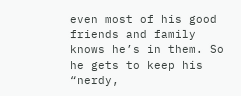even most of his good friends and family knows he’s in them. So he gets to keep his “nerdy,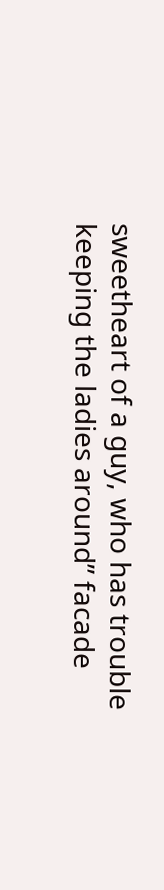sweetheart of a guy, who has trouble keeping the ladies around” facade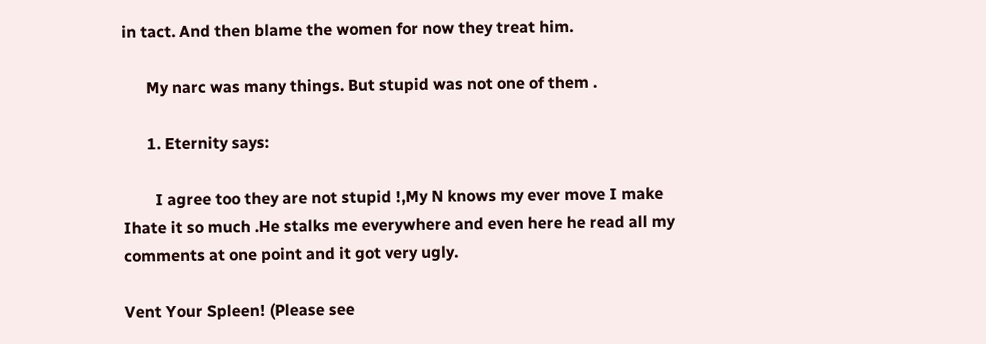in tact. And then blame the women for now they treat him.

      My narc was many things. But stupid was not one of them .

      1. Eternity says:

        I agree too they are not stupid !,My N knows my ever move I make Ihate it so much .He stalks me everywhere and even here he read all my comments at one point and it got very ugly.

Vent Your Spleen! (Please see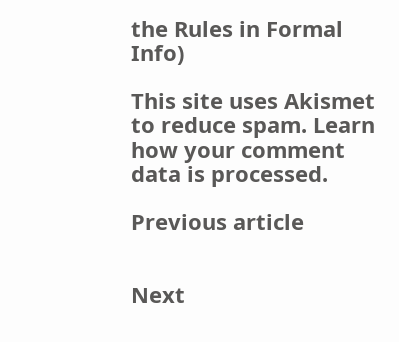the Rules in Formal Info)

This site uses Akismet to reduce spam. Learn how your comment data is processed.

Previous article


Next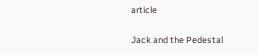article

Jack and the Pedestal